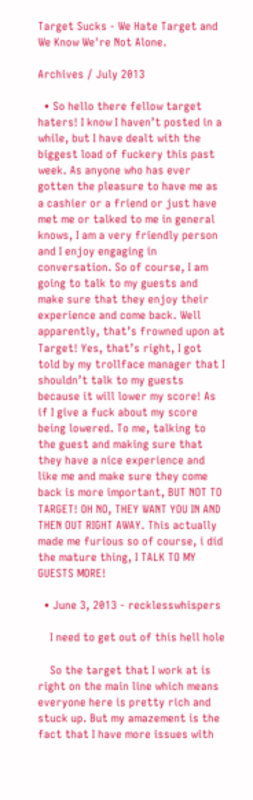Target Sucks - We Hate Target and We Know We're Not Alone.

Archives / July 2013

  • So hello there fellow target haters! I know I haven’t posted in a while, but I have dealt with the biggest load of fuckery this past week. As anyone who has ever gotten the pleasure to have me as a cashier or a friend or just have met me or talked to me in general knows, I am a very friendly person and I enjoy engaging in conversation. So of course, I am going to talk to my guests and make sure that they enjoy their experience and come back. Well apparently, that’s frowned upon at Target! Yes, that’s right, I got told by my trollface manager that I shouldn’t talk to my guests because it will lower my score! As if I give a fuck about my score being lowered. To me, talking to the guest and making sure that they have a nice experience and like me and make sure they come back is more important, BUT NOT TO TARGET! OH NO, THEY WANT YOU IN AND THEN OUT RIGHT AWAY. This actually made me furious so of course, i did the mature thing, I TALK TO MY GUESTS MORE!

  • June 3, 2013 - recklesswhispers

    I need to get out of this hell hole

    So the target that I work at is right on the main line which means everyone here is pretty rich and stuck up. But my amazement is the fact that I have more issues with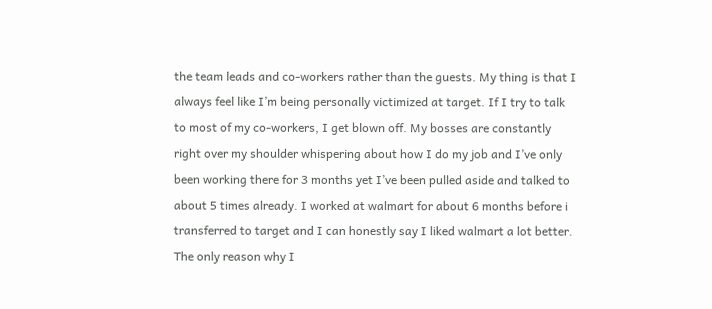the team leads and co-workers rather than the guests. My thing is that I always feel like I’m being personally victimized at target. If I try to talk to most of my co-workers, I get blown off. My bosses are constantly right over my shoulder whispering about how I do my job and I’ve only been working there for 3 months yet I’ve been pulled aside and talked to about 5 times already. I worked at walmart for about 6 months before i transferred to target and I can honestly say I liked walmart a lot better. The only reason why I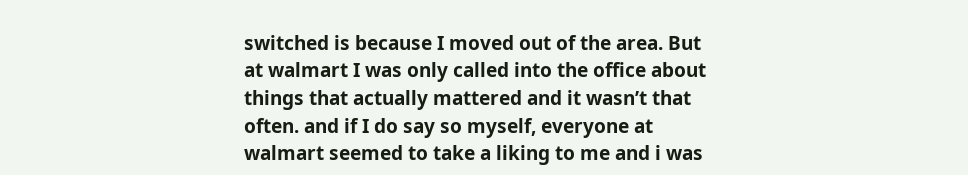switched is because I moved out of the area. But at walmart I was only called into the office about things that actually mattered and it wasn’t that often. and if I do say so myself, everyone at walmart seemed to take a liking to me and i was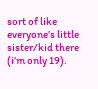sort of like everyone’s little sister/kid there (i’m only 19).